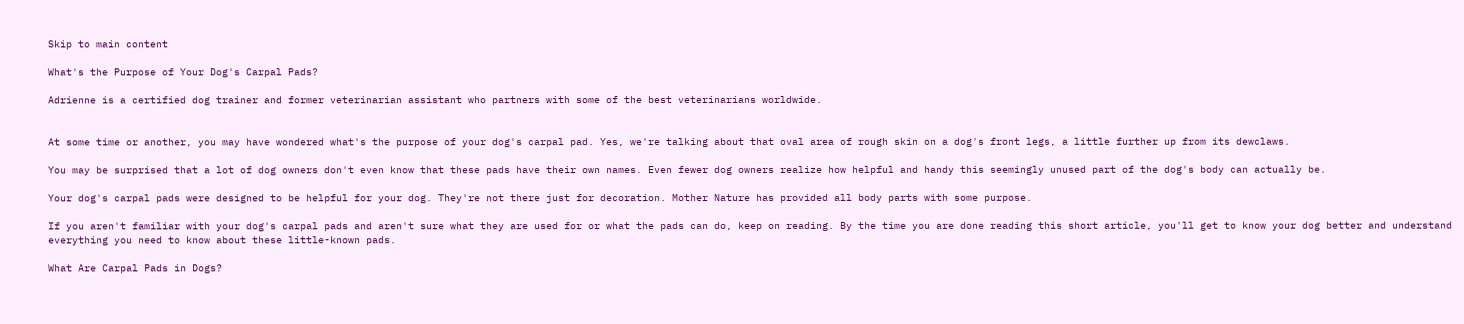Skip to main content

What's the Purpose of Your Dog's Carpal Pads?

Adrienne is a certified dog trainer and former veterinarian assistant who partners with some of the best veterinarians worldwide.


At some time or another, you may have wondered what's the purpose of your dog's carpal pad. Yes, we're talking about that oval area of rough skin on a dog's front legs, a little further up from its dewclaws.

You may be surprised that a lot of dog owners don't even know that these pads have their own names. Even fewer dog owners realize how helpful and handy this seemingly unused part of the dog's body can actually be.

Your dog's carpal pads were designed to be helpful for your dog. They're not there just for decoration. Mother Nature has provided all body parts with some purpose.

If you aren't familiar with your dog's carpal pads and aren't sure what they are used for or what the pads can do, keep on reading. By the time you are done reading this short article, you'll get to know your dog better and understand everything you need to know about these little-known pads.

What Are Carpal Pads in Dogs?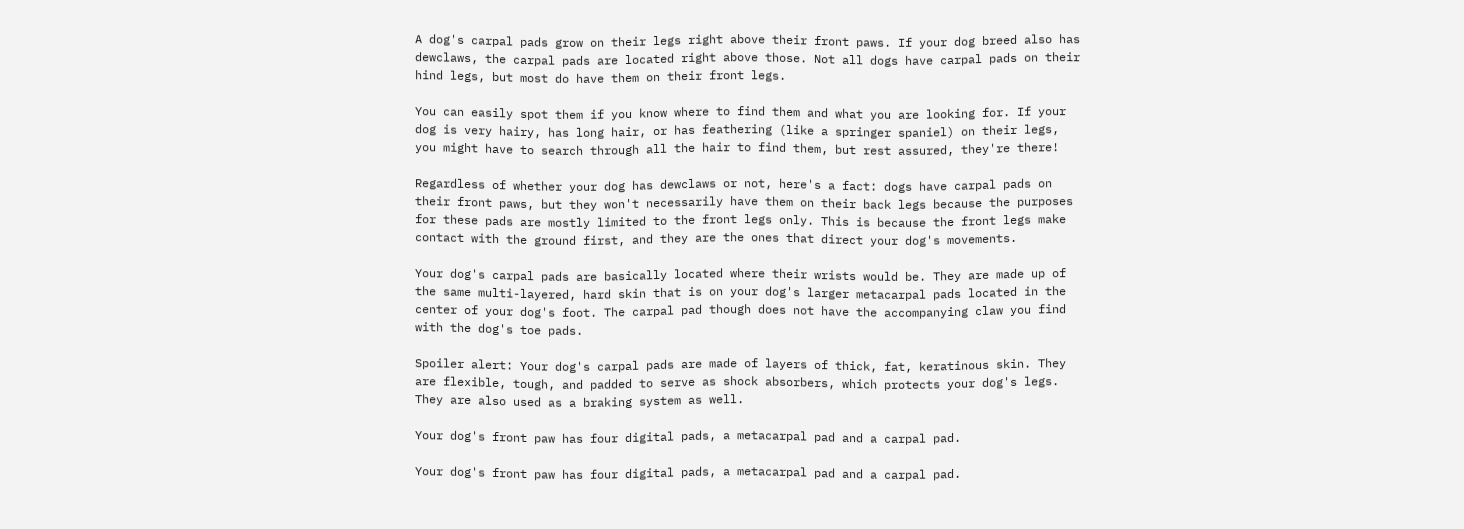A dog's carpal pads grow on their legs right above their front paws. If your dog breed also has dewclaws, the carpal pads are located right above those. Not all dogs have carpal pads on their hind legs, but most do have them on their front legs.

You can easily spot them if you know where to find them and what you are looking for. If your dog is very hairy, has long hair, or has feathering (like a springer spaniel) on their legs, you might have to search through all the hair to find them, but rest assured, they're there!

Regardless of whether your dog has dewclaws or not, here's a fact: dogs have carpal pads on their front paws, but they won't necessarily have them on their back legs because the purposes for these pads are mostly limited to the front legs only. This is because the front legs make contact with the ground first, and they are the ones that direct your dog's movements.

Your dog's carpal pads are basically located where their wrists would be. They are made up of the same multi-layered, hard skin that is on your dog's larger metacarpal pads located in the center of your dog's foot. The carpal pad though does not have the accompanying claw you find with the dog's toe pads.

Spoiler alert: Your dog's carpal pads are made of layers of thick, fat, keratinous skin. They are flexible, tough, and padded to serve as shock absorbers, which protects your dog's legs. They are also used as a braking system as well.

Your dog's front paw has four digital pads, a metacarpal pad and a carpal pad.

Your dog's front paw has four digital pads, a metacarpal pad and a carpal pad.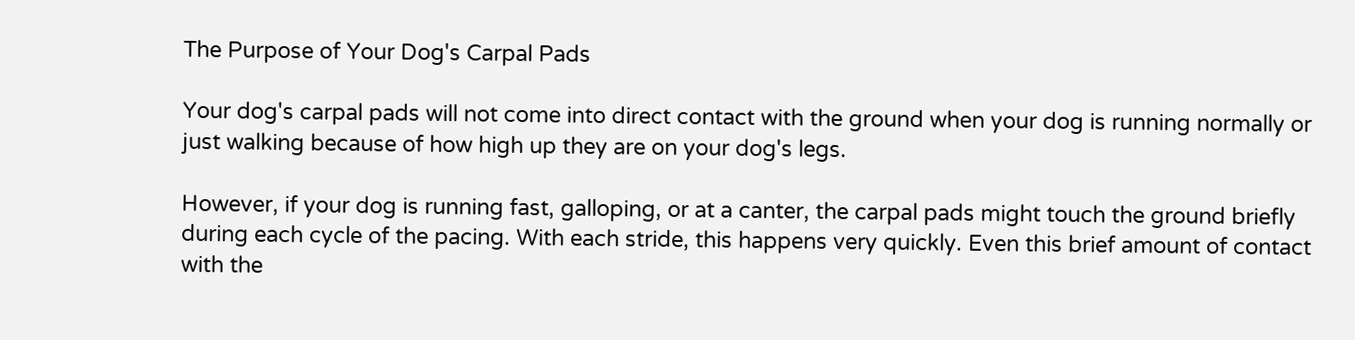The Purpose of Your Dog's Carpal Pads

Your dog's carpal pads will not come into direct contact with the ground when your dog is running normally or just walking because of how high up they are on your dog's legs.

However, if your dog is running fast, galloping, or at a canter, the carpal pads might touch the ground briefly during each cycle of the pacing. With each stride, this happens very quickly. Even this brief amount of contact with the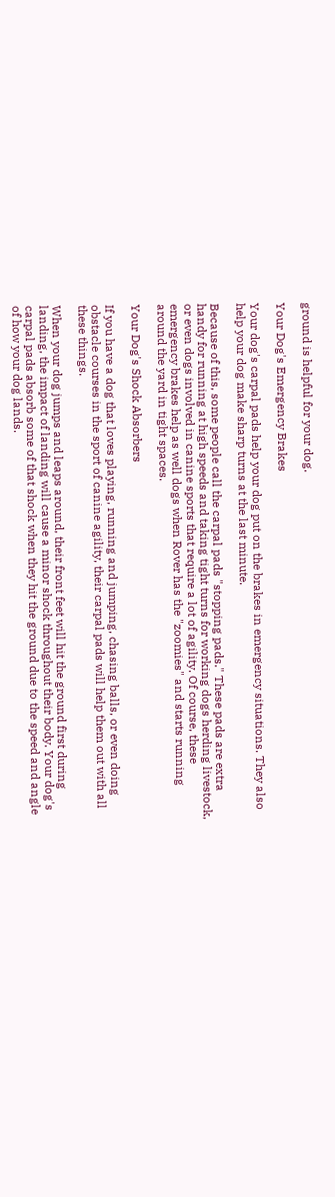ground is helpful for your dog.

Your Dog's Emergency Brakes

Your dog's carpal pads help your dog put on the brakes in emergency situations. They also help your dog make sharp turns at the last minute.

Because of this, some people call the carpal pads "stopping pads." These pads are extra handy for running at high speeds and taking tight turns for working dogs herding livestock, or even dogs involved in canine sports that require a lot of agility. Of course, these emergency brakes help as well dogs when Rover has the "zoomies" and starts running around the yard in tight spaces.

Your Dog's Shock Absorbers

If you have a dog that loves playing, running and jumping, chasing balls, or even doing obstacle courses in the sport of canine agility, their carpal pads will help them out with all these things.

When your dog jumps and leaps around, their front feet will hit the ground first during landing, the impact of landing will cause a minor shock throughout their body. Your dog's carpal pads absorb some of that shock when they hit the ground due to the speed and angle of how your dog lands.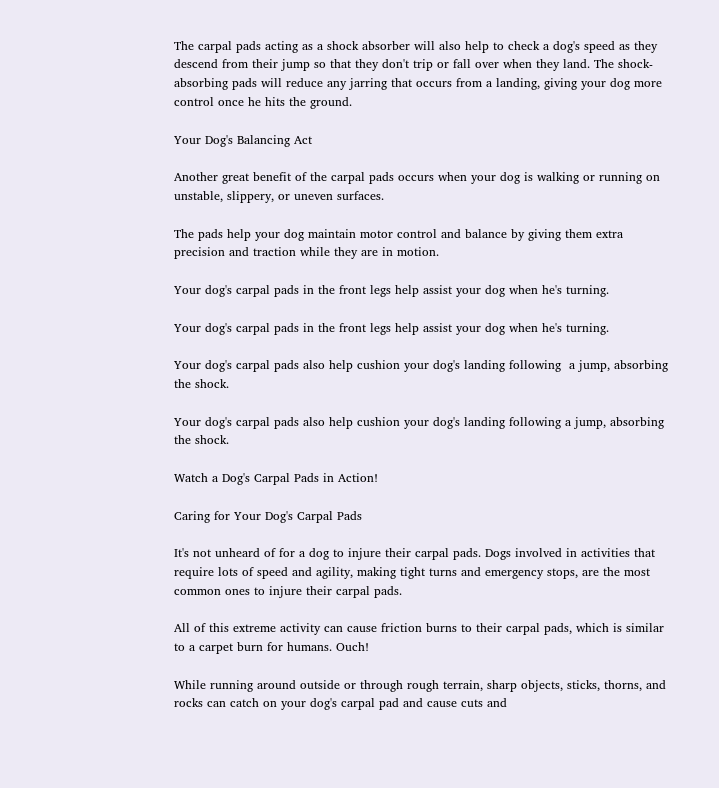The carpal pads acting as a shock absorber will also help to check a dog's speed as they descend from their jump so that they don't trip or fall over when they land. The shock-absorbing pads will reduce any jarring that occurs from a landing, giving your dog more control once he hits the ground.

Your Dog's Balancing Act

Another great benefit of the carpal pads occurs when your dog is walking or running on unstable, slippery, or uneven surfaces.

The pads help your dog maintain motor control and balance by giving them extra precision and traction while they are in motion.

Your dog's carpal pads in the front legs help assist your dog when he's turning.

Your dog's carpal pads in the front legs help assist your dog when he's turning.

Your dog's carpal pads also help cushion your dog's landing following  a jump, absorbing the shock.

Your dog's carpal pads also help cushion your dog's landing following a jump, absorbing the shock.

Watch a Dog's Carpal Pads in Action!

Caring for Your Dog's Carpal Pads

It's not unheard of for a dog to injure their carpal pads. Dogs involved in activities that require lots of speed and agility, making tight turns and emergency stops, are the most common ones to injure their carpal pads.

All of this extreme activity can cause friction burns to their carpal pads, which is similar to a carpet burn for humans. Ouch!

While running around outside or through rough terrain, sharp objects, sticks, thorns, and rocks can catch on your dog's carpal pad and cause cuts and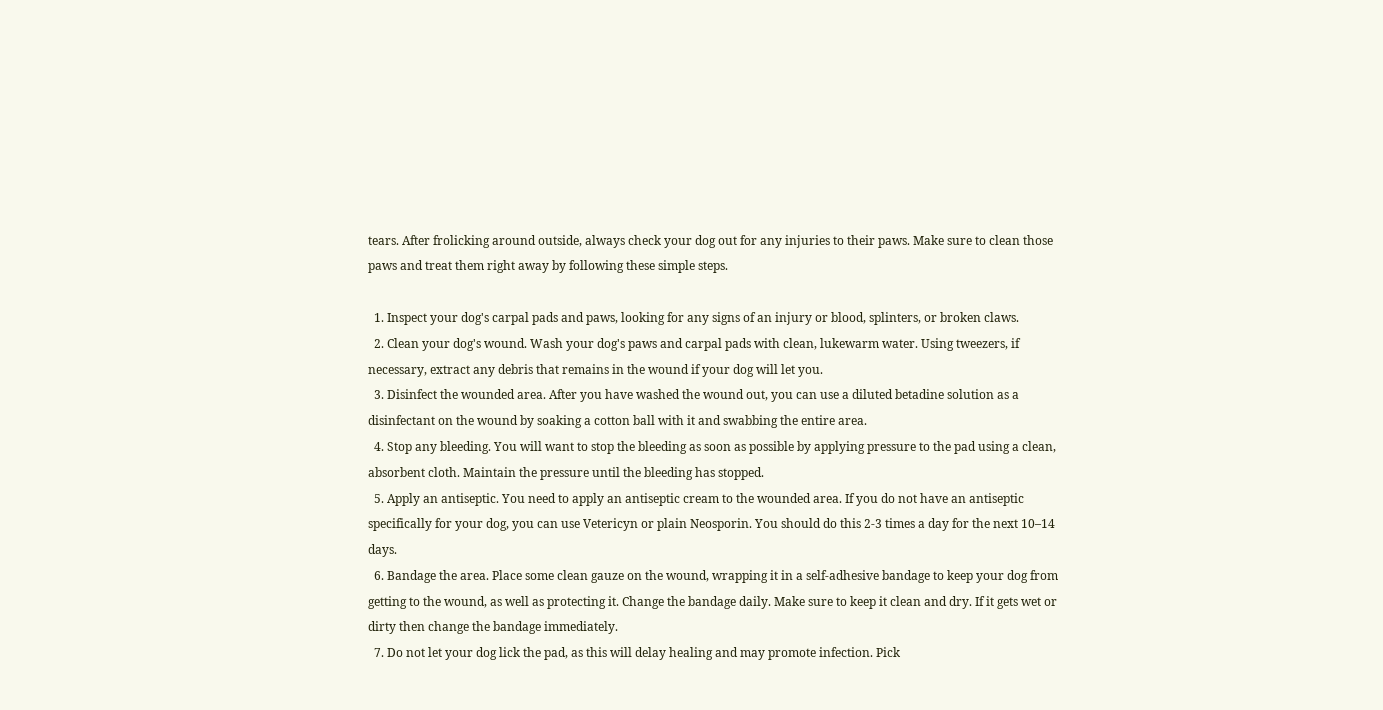tears. After frolicking around outside, always check your dog out for any injuries to their paws. Make sure to clean those paws and treat them right away by following these simple steps.

  1. Inspect your dog's carpal pads and paws, looking for any signs of an injury or blood, splinters, or broken claws.
  2. Clean your dog's wound. Wash your dog's paws and carpal pads with clean, lukewarm water. Using tweezers, if necessary, extract any debris that remains in the wound if your dog will let you.
  3. Disinfect the wounded area. After you have washed the wound out, you can use a diluted betadine solution as a disinfectant on the wound by soaking a cotton ball with it and swabbing the entire area.
  4. Stop any bleeding. You will want to stop the bleeding as soon as possible by applying pressure to the pad using a clean, absorbent cloth. Maintain the pressure until the bleeding has stopped.
  5. Apply an antiseptic. You need to apply an antiseptic cream to the wounded area. If you do not have an antiseptic specifically for your dog, you can use Vetericyn or plain Neosporin. You should do this 2-3 times a day for the next 10–14 days.
  6. Bandage the area. Place some clean gauze on the wound, wrapping it in a self-adhesive bandage to keep your dog from getting to the wound, as well as protecting it. Change the bandage daily. Make sure to keep it clean and dry. If it gets wet or dirty then change the bandage immediately.
  7. Do not let your dog lick the pad, as this will delay healing and may promote infection. Pick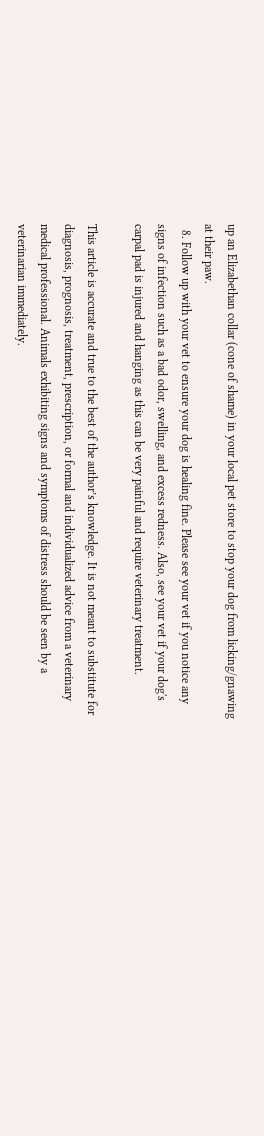up an Elizabethan collar (cone of shame) in your local pet store to stop your dog from licking/gnawing at their paw.
  8. Follow up with your vet to ensure your dog is healing fine. Please see your vet if you notice any signs of infection such as a bad odor, swelling, and excess redness. Also, see your vet if your dog's carpal pad is injured and hanging as this can be very painful and require veterinary treatment.

This article is accurate and true to the best of the author’s knowledge. It is not meant to substitute for diagnosis, prognosis, treatment, prescription, or formal and individualized advice from a veterinary medical professional. Animals exhibiting signs and symptoms of distress should be seen by a veterinarian immediately.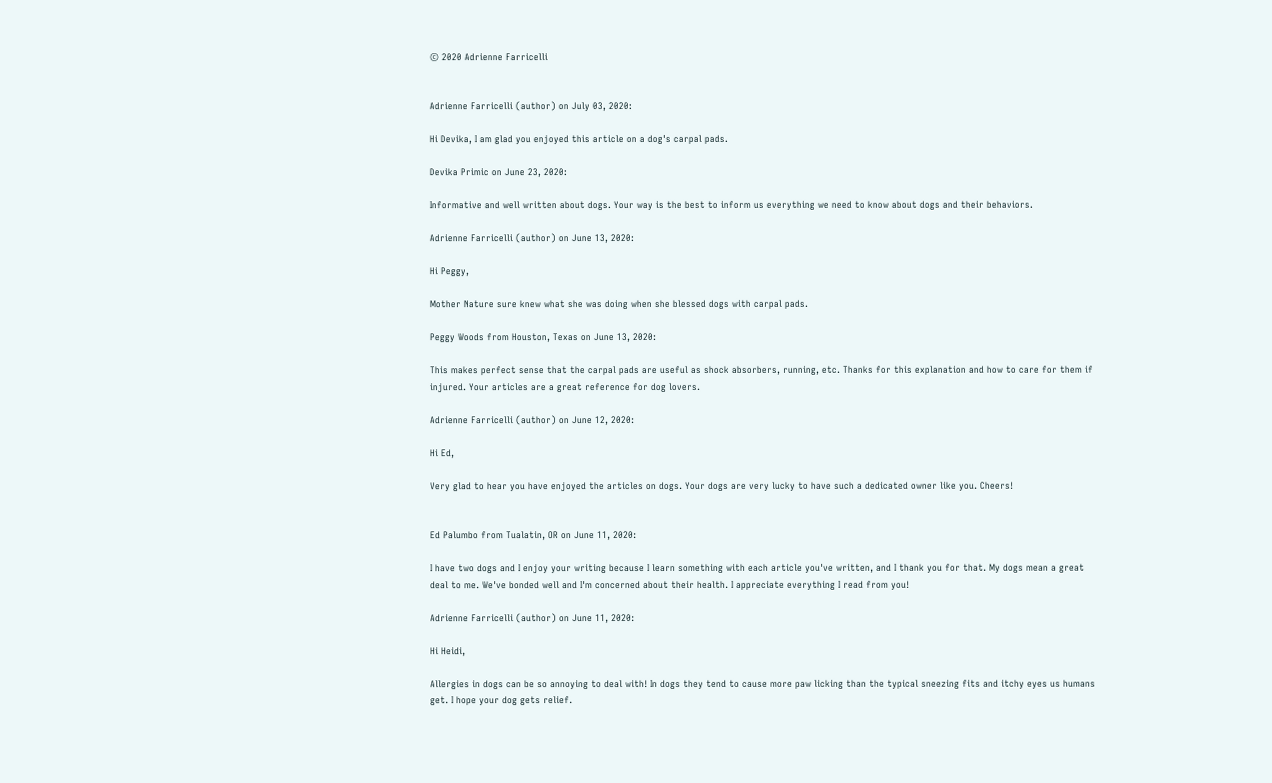© 2020 Adrienne Farricelli


Adrienne Farricelli (author) on July 03, 2020:

Hi Devika, I am glad you enjoyed this article on a dog's carpal pads.

Devika Primic on June 23, 2020:

Informative and well written about dogs. Your way is the best to inform us everything we need to know about dogs and their behaviors.

Adrienne Farricelli (author) on June 13, 2020:

Hi Peggy,

Mother Nature sure knew what she was doing when she blessed dogs with carpal pads.

Peggy Woods from Houston, Texas on June 13, 2020:

This makes perfect sense that the carpal pads are useful as shock absorbers, running, etc. Thanks for this explanation and how to care for them if injured. Your articles are a great reference for dog lovers.

Adrienne Farricelli (author) on June 12, 2020:

Hi Ed,

Very glad to hear you have enjoyed the articles on dogs. Your dogs are very lucky to have such a dedicated owner like you. Cheers!


Ed Palumbo from Tualatin, OR on June 11, 2020:

I have two dogs and I enjoy your writing because I learn something with each article you've written, and I thank you for that. My dogs mean a great deal to me. We've bonded well and I'm concerned about their health. I appreciate everything I read from you!

Adrienne Farricelli (author) on June 11, 2020:

Hi Heidi,

Allergies in dogs can be so annoying to deal with! In dogs they tend to cause more paw licking than the typical sneezing fits and itchy eyes us humans get. I hope your dog gets relief.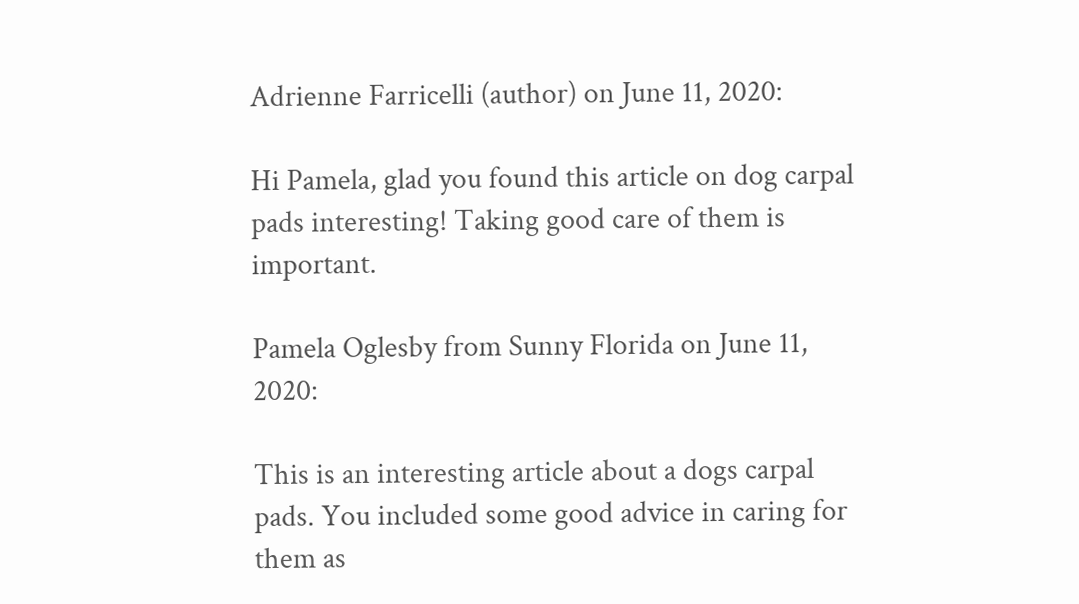Adrienne Farricelli (author) on June 11, 2020:

Hi Pamela, glad you found this article on dog carpal pads interesting! Taking good care of them is important.

Pamela Oglesby from Sunny Florida on June 11, 2020:

This is an interesting article about a dogs carpal pads. You included some good advice in caring for them as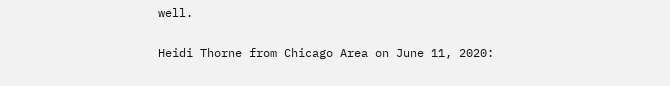well.

Heidi Thorne from Chicago Area on June 11, 2020: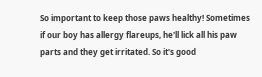So important to keep those paws healthy! Sometimes if our boy has allergy flareups, he'll lick all his paw parts and they get irritated. So it's good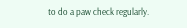to do a paw check regularly.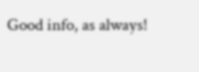Good info, as always!